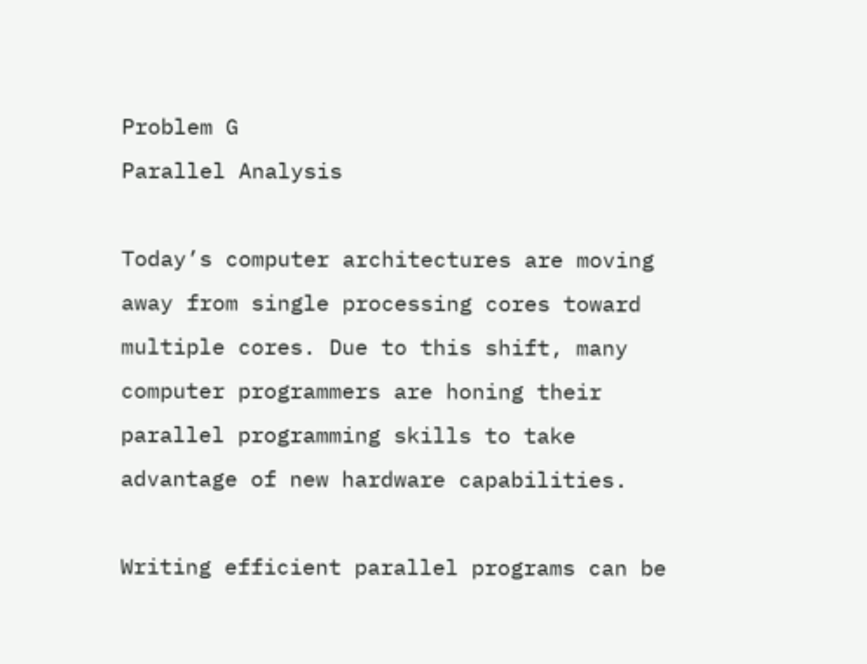Problem G
Parallel Analysis

Today’s computer architectures are moving away from single processing cores toward multiple cores. Due to this shift, many computer programmers are honing their parallel programming skills to take advantage of new hardware capabilities.

Writing efficient parallel programs can be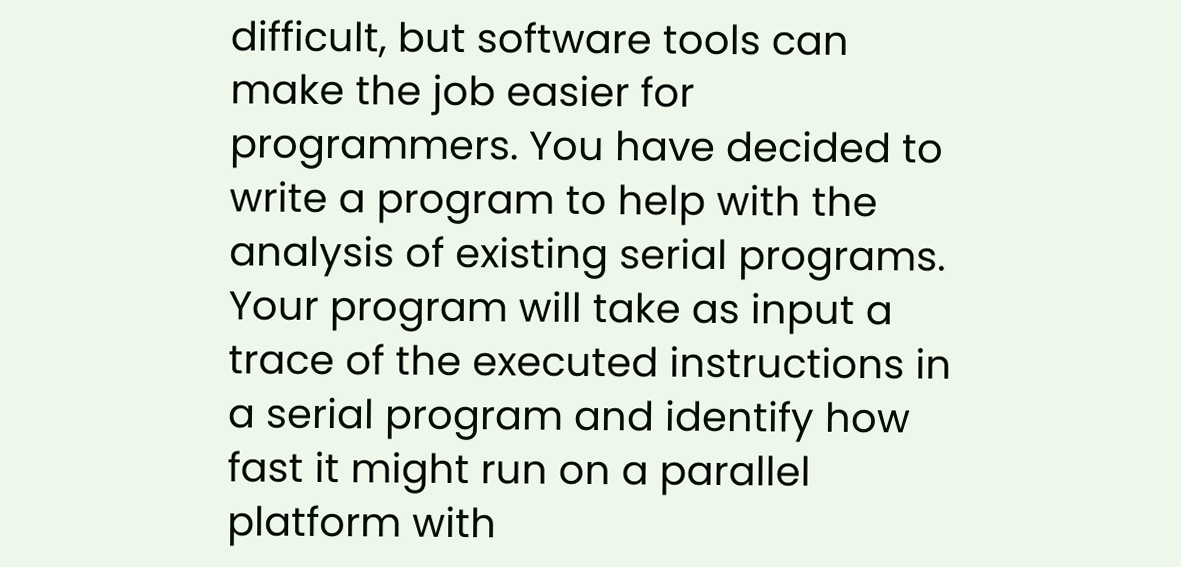difficult, but software tools can make the job easier for programmers. You have decided to write a program to help with the analysis of existing serial programs. Your program will take as input a trace of the executed instructions in a serial program and identify how fast it might run on a parallel platform with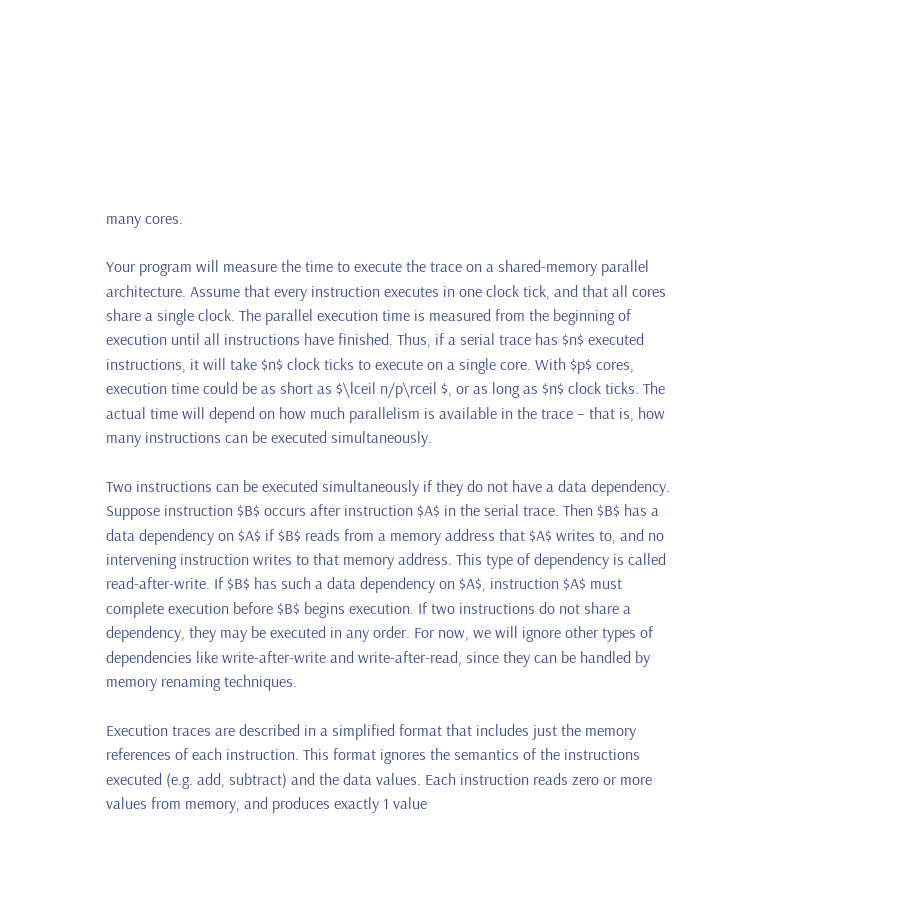many cores.

Your program will measure the time to execute the trace on a shared-memory parallel architecture. Assume that every instruction executes in one clock tick, and that all cores share a single clock. The parallel execution time is measured from the beginning of execution until all instructions have finished. Thus, if a serial trace has $n$ executed instructions, it will take $n$ clock ticks to execute on a single core. With $p$ cores, execution time could be as short as $\lceil n/p\rceil $, or as long as $n$ clock ticks. The actual time will depend on how much parallelism is available in the trace – that is, how many instructions can be executed simultaneously.

Two instructions can be executed simultaneously if they do not have a data dependency. Suppose instruction $B$ occurs after instruction $A$ in the serial trace. Then $B$ has a data dependency on $A$ if $B$ reads from a memory address that $A$ writes to, and no intervening instruction writes to that memory address. This type of dependency is called read-after-write. If $B$ has such a data dependency on $A$, instruction $A$ must complete execution before $B$ begins execution. If two instructions do not share a dependency, they may be executed in any order. For now, we will ignore other types of dependencies like write-after-write and write-after-read, since they can be handled by memory renaming techniques.

Execution traces are described in a simplified format that includes just the memory references of each instruction. This format ignores the semantics of the instructions executed (e.g. add, subtract) and the data values. Each instruction reads zero or more values from memory, and produces exactly 1 value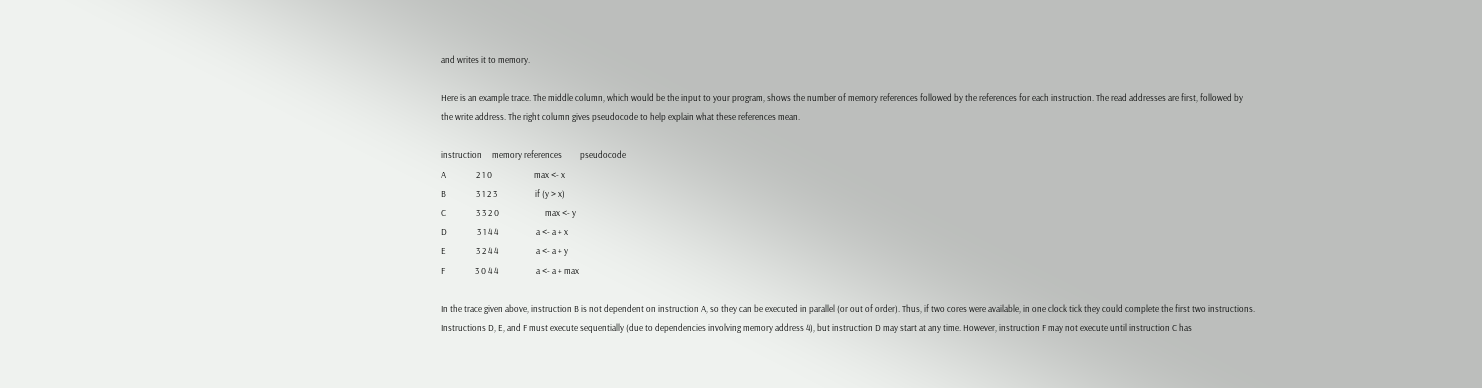and writes it to memory.

Here is an example trace. The middle column, which would be the input to your program, shows the number of memory references followed by the references for each instruction. The read addresses are first, followed by the write address. The right column gives pseudocode to help explain what these references mean.

instruction     memory references         pseudocode
A               2 1 0                     max <- x
B               3 1 2 3                   if (y > x)
C               3 3 2 0                       max <- y
D               3 1 4 4                   a <- a + x
E               3 2 4 4                   a <- a + y
F               3 0 4 4                   a <- a + max

In the trace given above, instruction B is not dependent on instruction A, so they can be executed in parallel (or out of order). Thus, if two cores were available, in one clock tick they could complete the first two instructions. Instructions D, E, and F must execute sequentially (due to dependencies involving memory address 4), but instruction D may start at any time. However, instruction F may not execute until instruction C has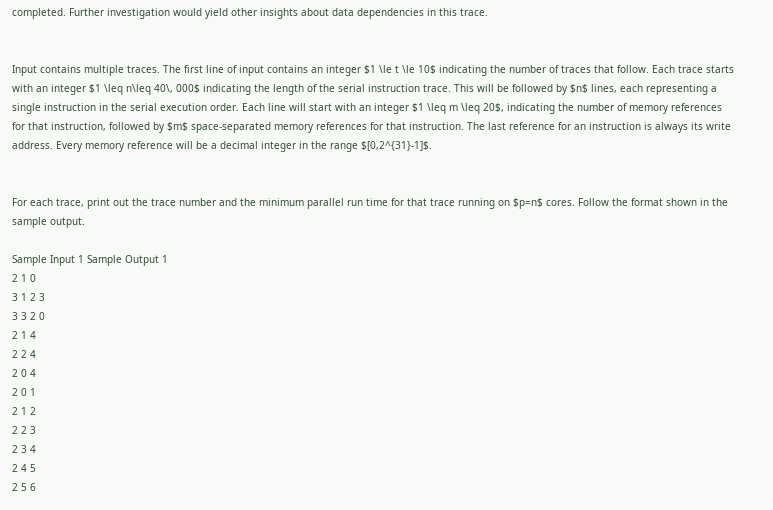completed. Further investigation would yield other insights about data dependencies in this trace.


Input contains multiple traces. The first line of input contains an integer $1 \le t \le 10$ indicating the number of traces that follow. Each trace starts with an integer $1 \leq n\leq 40\, 000$ indicating the length of the serial instruction trace. This will be followed by $n$ lines, each representing a single instruction in the serial execution order. Each line will start with an integer $1 \leq m \leq 20$, indicating the number of memory references for that instruction, followed by $m$ space-separated memory references for that instruction. The last reference for an instruction is always its write address. Every memory reference will be a decimal integer in the range $[0,2^{31}-1]$.


For each trace, print out the trace number and the minimum parallel run time for that trace running on $p=n$ cores. Follow the format shown in the sample output.

Sample Input 1 Sample Output 1
2 1 0
3 1 2 3
3 3 2 0
2 1 4
2 2 4
2 0 4
2 0 1
2 1 2
2 2 3
2 3 4
2 4 5
2 5 6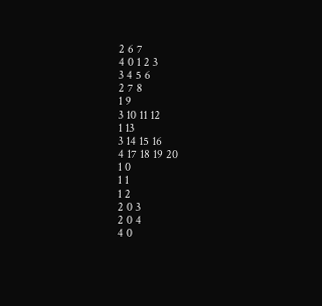2 6 7
4 0 1 2 3
3 4 5 6
2 7 8
1 9
3 10 11 12
1 13
3 14 15 16
4 17 18 19 20
1 0
1 1
1 2
2 0 3
2 0 4
4 0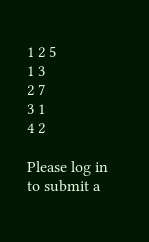1 2 5
1 3
2 7
3 1
4 2

Please log in to submit a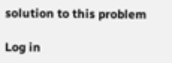solution to this problem

Log in